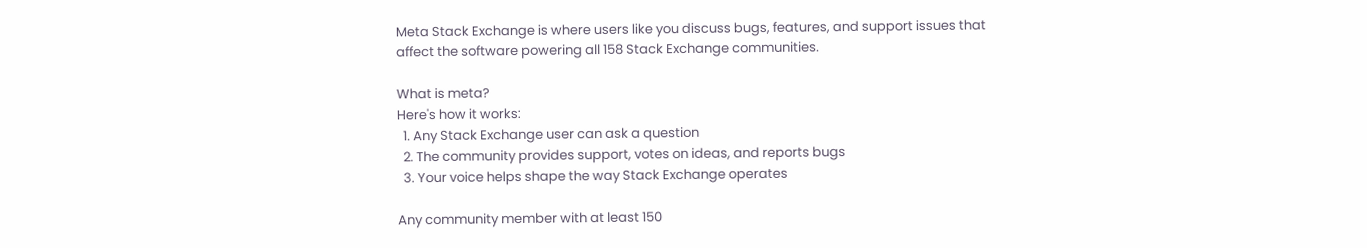Meta Stack Exchange is where users like you discuss bugs, features, and support issues that affect the software powering all 158 Stack Exchange communities.

What is meta?
Here's how it works:
  1. Any Stack Exchange user can ask a question
  2. The community provides support, votes on ideas, and reports bugs
  3. Your voice helps shape the way Stack Exchange operates

Any community member with at least 150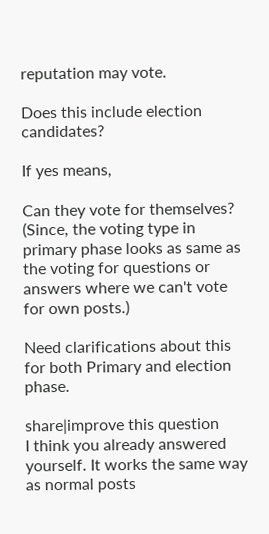reputation may vote.

Does this include election candidates?

If yes means,

Can they vote for themselves? (Since, the voting type in primary phase looks as same as the voting for questions or answers where we can't vote for own posts.)

Need clarifications about this for both Primary and election phase.

share|improve this question
I think you already answered yourself. It works the same way as normal posts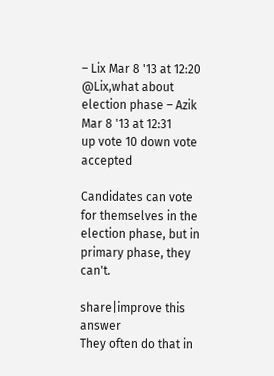– Lix Mar 8 '13 at 12:20
@Lix,what about election phase – Azik Mar 8 '13 at 12:31
up vote 10 down vote accepted

Candidates can vote for themselves in the election phase, but in primary phase, they can't.

share|improve this answer
They often do that in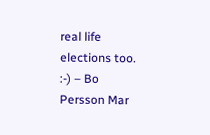real life elections too. :-) – Bo Persson Mar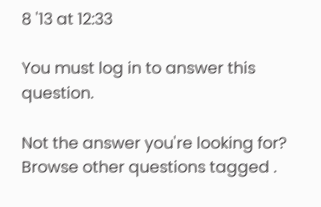8 '13 at 12:33

You must log in to answer this question.

Not the answer you're looking for? Browse other questions tagged .